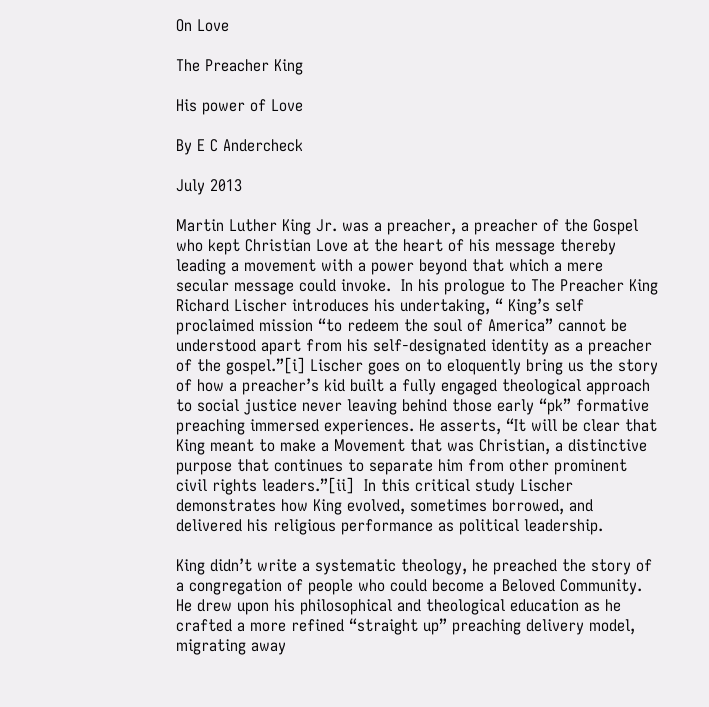On Love

The Preacher King

His power of Love

By E C Andercheck

July 2013

Martin Luther King Jr. was a preacher, a preacher of the Gospel who kept Christian Love at the heart of his message thereby leading a movement with a power beyond that which a mere secular message could invoke.  In his prologue to The Preacher King Richard Lischer introduces his undertaking, “ King’s self proclaimed mission “to redeem the soul of America” cannot be understood apart from his self-designated identity as a preacher of the gospel.”[i] Lischer goes on to eloquently bring us the story of how a preacher’s kid built a fully engaged theological approach to social justice never leaving behind those early “pk” formative preaching immersed experiences. He asserts, “It will be clear that King meant to make a Movement that was Christian, a distinctive purpose that continues to separate him from other prominent civil rights leaders.”[ii]  In this critical study Lischer demonstrates how King evolved, sometimes borrowed, and delivered his religious performance as political leadership.

King didn’t write a systematic theology, he preached the story of a congregation of people who could become a Beloved Community. He drew upon his philosophical and theological education as he crafted a more refined “straight up” preaching delivery model, migrating away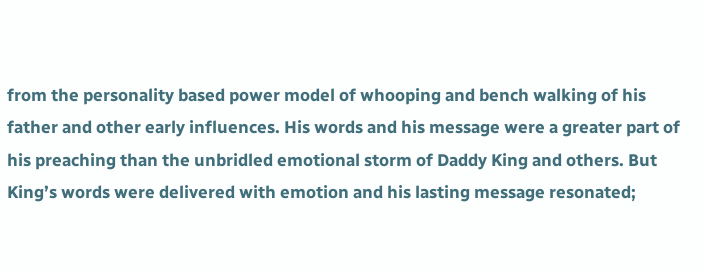from the personality based power model of whooping and bench walking of his father and other early influences. His words and his message were a greater part of his preaching than the unbridled emotional storm of Daddy King and others. But King’s words were delivered with emotion and his lasting message resonated;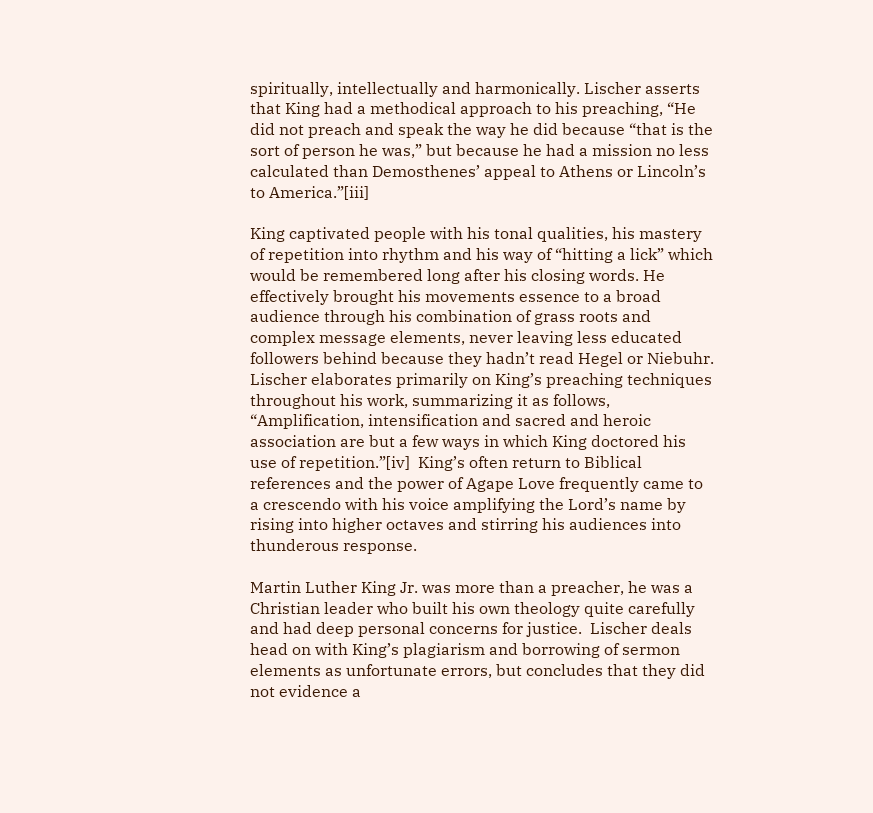spiritually, intellectually and harmonically. Lischer asserts that King had a methodical approach to his preaching, “He did not preach and speak the way he did because “that is the sort of person he was,” but because he had a mission no less calculated than Demosthenes’ appeal to Athens or Lincoln’s to America.”[iii]

King captivated people with his tonal qualities, his mastery of repetition into rhythm and his way of “hitting a lick” which would be remembered long after his closing words. He effectively brought his movements essence to a broad audience through his combination of grass roots and complex message elements, never leaving less educated followers behind because they hadn’t read Hegel or Niebuhr. Lischer elaborates primarily on King’s preaching techniques throughout his work, summarizing it as follows, “Amplification, intensification and sacred and heroic association are but a few ways in which King doctored his use of repetition.”[iv]  King’s often return to Biblical references and the power of Agape Love frequently came to a crescendo with his voice amplifying the Lord’s name by rising into higher octaves and stirring his audiences into thunderous response.

Martin Luther King Jr. was more than a preacher, he was a Christian leader who built his own theology quite carefully and had deep personal concerns for justice.  Lischer deals head on with King’s plagiarism and borrowing of sermon elements as unfortunate errors, but concludes that they did not evidence a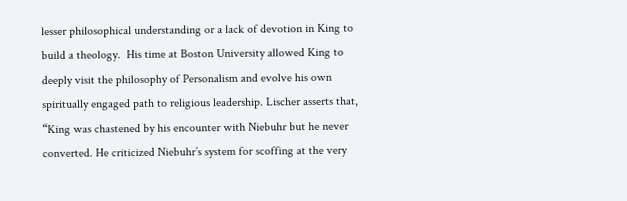lesser philosophical understanding or a lack of devotion in King to build a theology.  His time at Boston University allowed King to deeply visit the philosophy of Personalism and evolve his own spiritually engaged path to religious leadership. Lischer asserts that, “King was chastened by his encounter with Niebuhr but he never converted. He criticized Niebuhr’s system for scoffing at the very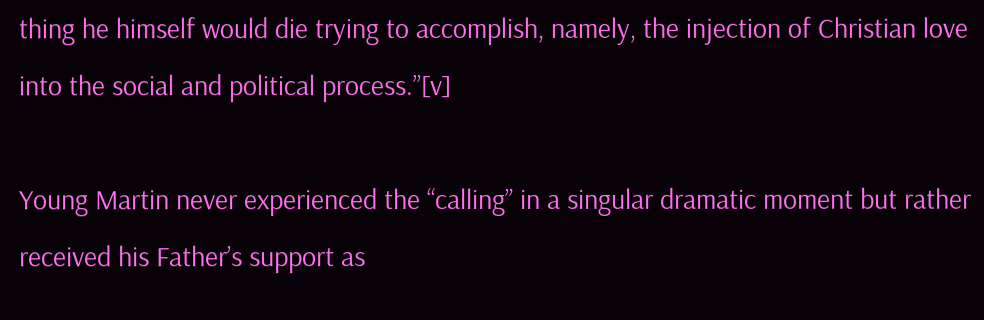thing he himself would die trying to accomplish, namely, the injection of Christian love into the social and political process.”[v]

Young Martin never experienced the “calling” in a singular dramatic moment but rather received his Father’s support as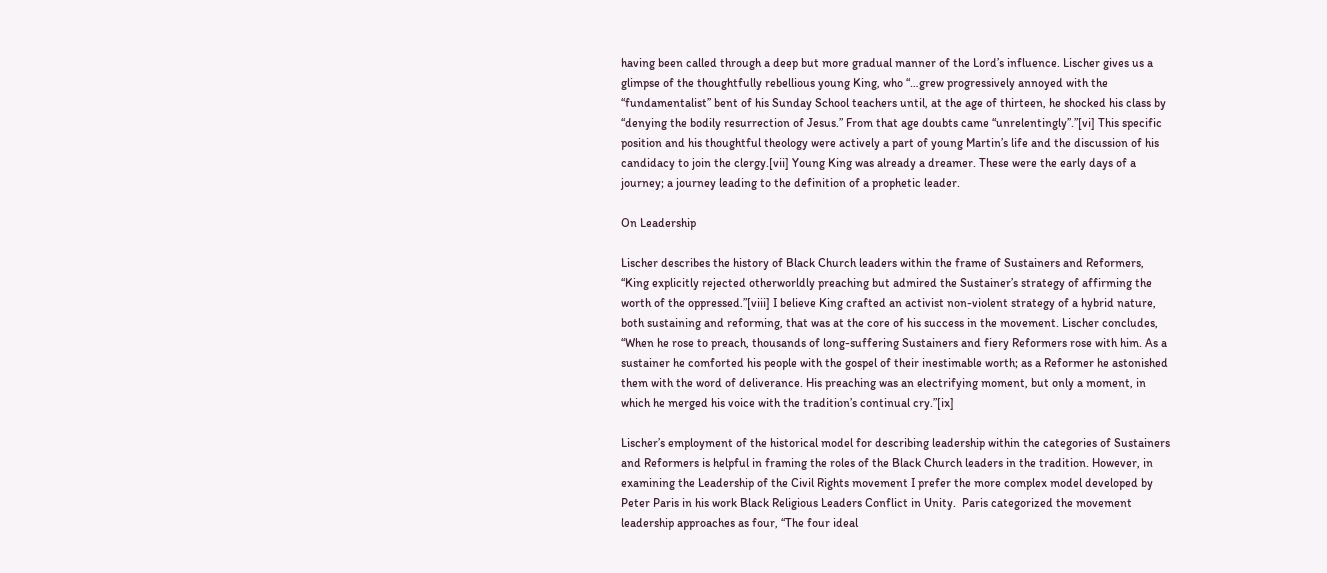having been called through a deep but more gradual manner of the Lord’s influence. Lischer gives us a glimpse of the thoughtfully rebellious young King, who “…grew progressively annoyed with the “fundamentalist” bent of his Sunday School teachers until, at the age of thirteen, he shocked his class by “denying the bodily resurrection of Jesus.” From that age doubts came “unrelentingly”.”[vi] This specific position and his thoughtful theology were actively a part of young Martin’s life and the discussion of his candidacy to join the clergy.[vii] Young King was already a dreamer. These were the early days of a journey; a journey leading to the definition of a prophetic leader.

On Leadership

Lischer describes the history of Black Church leaders within the frame of Sustainers and Reformers, “King explicitly rejected otherworldly preaching but admired the Sustainer’s strategy of affirming the worth of the oppressed.”[viii] I believe King crafted an activist non-violent strategy of a hybrid nature, both sustaining and reforming, that was at the core of his success in the movement. Lischer concludes, “When he rose to preach, thousands of long-suffering Sustainers and fiery Reformers rose with him. As a sustainer he comforted his people with the gospel of their inestimable worth; as a Reformer he astonished them with the word of deliverance. His preaching was an electrifying moment, but only a moment, in which he merged his voice with the tradition’s continual cry.”[ix]

Lischer’s employment of the historical model for describing leadership within the categories of Sustainers and Reformers is helpful in framing the roles of the Black Church leaders in the tradition. However, in examining the Leadership of the Civil Rights movement I prefer the more complex model developed by Peter Paris in his work Black Religious Leaders Conflict in Unity.  Paris categorized the movement leadership approaches as four, “The four ideal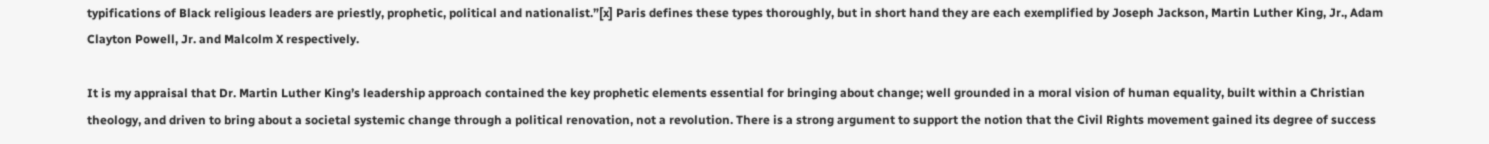typifications of Black religious leaders are priestly, prophetic, political and nationalist.”[x] Paris defines these types thoroughly, but in short hand they are each exemplified by Joseph Jackson, Martin Luther King, Jr., Adam Clayton Powell, Jr. and Malcolm X respectively.

It is my appraisal that Dr. Martin Luther King’s leadership approach contained the key prophetic elements essential for bringing about change; well grounded in a moral vision of human equality, built within a Christian theology, and driven to bring about a societal systemic change through a political renovation, not a revolution. There is a strong argument to support the notion that the Civil Rights movement gained its degree of success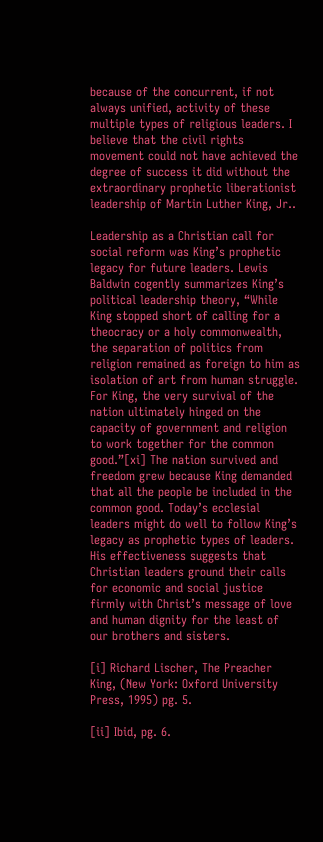because of the concurrent, if not always unified, activity of these multiple types of religious leaders. I believe that the civil rights movement could not have achieved the degree of success it did without the extraordinary prophetic liberationist leadership of Martin Luther King, Jr..

Leadership as a Christian call for social reform was King’s prophetic legacy for future leaders. Lewis Baldwin cogently summarizes King’s political leadership theory, “While King stopped short of calling for a theocracy or a holy commonwealth, the separation of politics from religion remained as foreign to him as isolation of art from human struggle. For King, the very survival of the nation ultimately hinged on the capacity of government and religion to work together for the common good.”[xi] The nation survived and freedom grew because King demanded that all the people be included in the common good. Today’s ecclesial leaders might do well to follow King’s legacy as prophetic types of leaders. His effectiveness suggests that Christian leaders ground their calls for economic and social justice firmly with Christ’s message of love and human dignity for the least of our brothers and sisters.

[i] Richard Lischer, The Preacher King, (New York: Oxford University Press, 1995) pg. 5.

[ii] Ibid, pg. 6.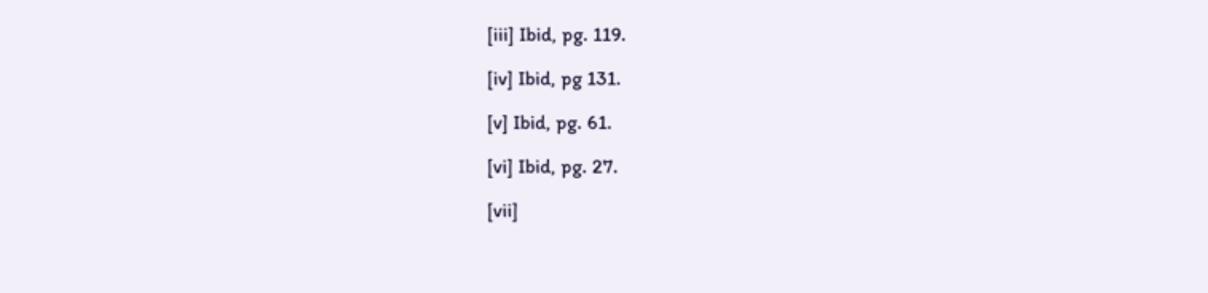[iii] Ibid, pg. 119.

[iv] Ibid, pg 131.

[v] Ibid, pg. 61.

[vi] Ibid, pg. 27.

[vii]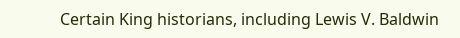Certain King historians, including Lewis V. Baldwin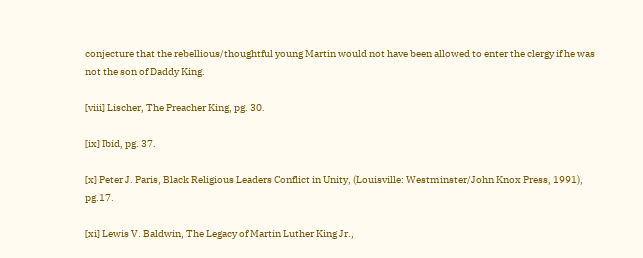conjecture that the rebellious/thoughtful young Martin would not have been allowed to enter the clergy if he was not the son of Daddy King.

[viii] Lischer, The Preacher King, pg. 30.

[ix] Ibid, pg. 37.

[x] Peter J. Paris, Black Religious Leaders Conflict in Unity, (Louisville: Westminster/John Knox Press, 1991), pg.17.

[xi] Lewis V. Baldwin, The Legacy of Martin Luther King Jr.,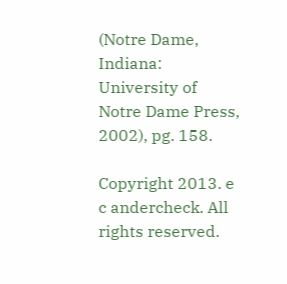(Notre Dame, Indiana: University of Notre Dame Press, 2002), pg. 158.

Copyright 2013. e c andercheck. All rights reserved.